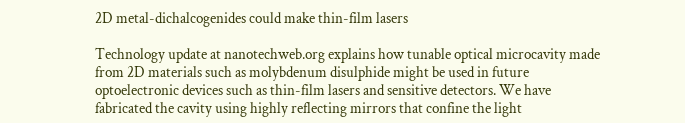2D metal-dichalcogenides could make thin-film lasers

Technology update at nanotechweb.org explains how tunable optical microcavity made from 2D materials such as molybdenum disulphide might be used in future optoelectronic devices such as thin-film lasers and sensitive detectors. We have fabricated the cavity using highly reflecting mirrors that confine the light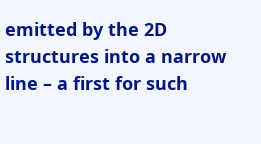emitted by the 2D structures into a narrow line – a first for such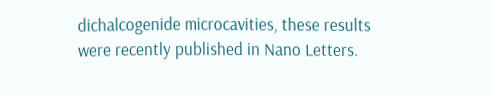dichalcogenide microcavities, these results were recently published in Nano Letters.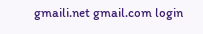gmaili.net gmail.com login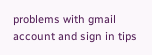problems with gmail account and sign in tips